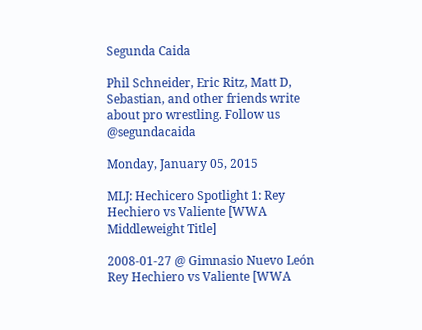Segunda Caida

Phil Schneider, Eric Ritz, Matt D, Sebastian, and other friends write about pro wrestling. Follow us @segundacaida

Monday, January 05, 2015

MLJ: Hechicero Spotlight 1: Rey Hechiero vs Valiente [WWA Middleweight Title]

2008-01-27 @ Gimnasio Nuevo León
Rey Hechiero vs Valiente [WWA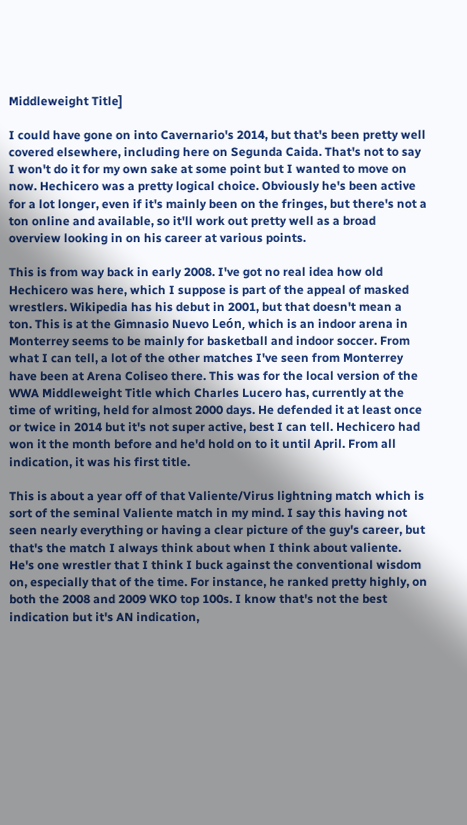Middleweight Title]

I could have gone on into Cavernario's 2014, but that's been pretty well covered elsewhere, including here on Segunda Caida. That's not to say I won't do it for my own sake at some point but I wanted to move on now. Hechicero was a pretty logical choice. Obviously he's been active for a lot longer, even if it's mainly been on the fringes, but there's not a ton online and available, so it'll work out pretty well as a broad overview looking in on his career at various points.

This is from way back in early 2008. I've got no real idea how old Hechicero was here, which I suppose is part of the appeal of masked wrestlers. Wikipedia has his debut in 2001, but that doesn't mean a ton. This is at the Gimnasio Nuevo León, which is an indoor arena in Monterrey seems to be mainly for basketball and indoor soccer. From what I can tell, a lot of the other matches I've seen from Monterrey have been at Arena Coliseo there. This was for the local version of the WWA Middleweight Title which Charles Lucero has, currently at the time of writing, held for almost 2000 days. He defended it at least once or twice in 2014 but it's not super active, best I can tell. Hechicero had won it the month before and he'd hold on to it until April. From all indication, it was his first title.

This is about a year off of that Valiente/Virus lightning match which is sort of the seminal Valiente match in my mind. I say this having not seen nearly everything or having a clear picture of the guy's career, but that's the match I always think about when I think about valiente. He's one wrestler that I think I buck against the conventional wisdom on, especially that of the time. For instance, he ranked pretty highly, on both the 2008 and 2009 WKO top 100s. I know that's not the best indication but it's AN indication,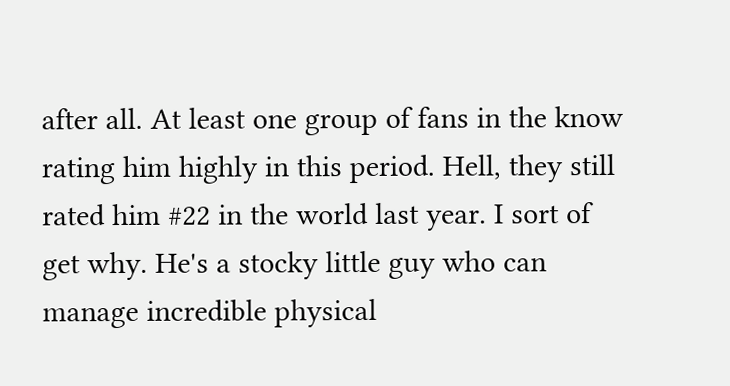after all. At least one group of fans in the know rating him highly in this period. Hell, they still rated him #22 in the world last year. I sort of get why. He's a stocky little guy who can manage incredible physical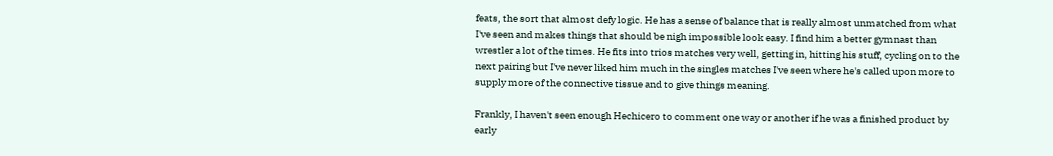feats, the sort that almost defy logic. He has a sense of balance that is really almost unmatched from what I've seen and makes things that should be nigh impossible look easy. I find him a better gymnast than wrestler a lot of the times. He fits into trios matches very well, getting in, hitting his stuff, cycling on to the next pairing but I've never liked him much in the singles matches I've seen where he's called upon more to supply more of the connective tissue and to give things meaning.

Frankly, I haven't seen enough Hechicero to comment one way or another if he was a finished product by early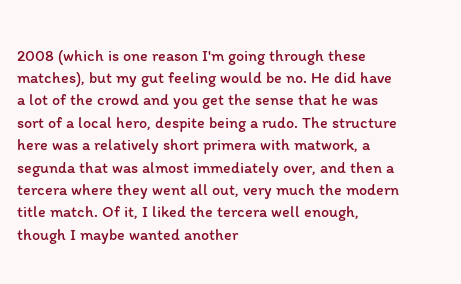2008 (which is one reason I'm going through these matches), but my gut feeling would be no. He did have a lot of the crowd and you get the sense that he was sort of a local hero, despite being a rudo. The structure here was a relatively short primera with matwork, a segunda that was almost immediately over, and then a tercera where they went all out, very much the modern title match. Of it, I liked the tercera well enough, though I maybe wanted another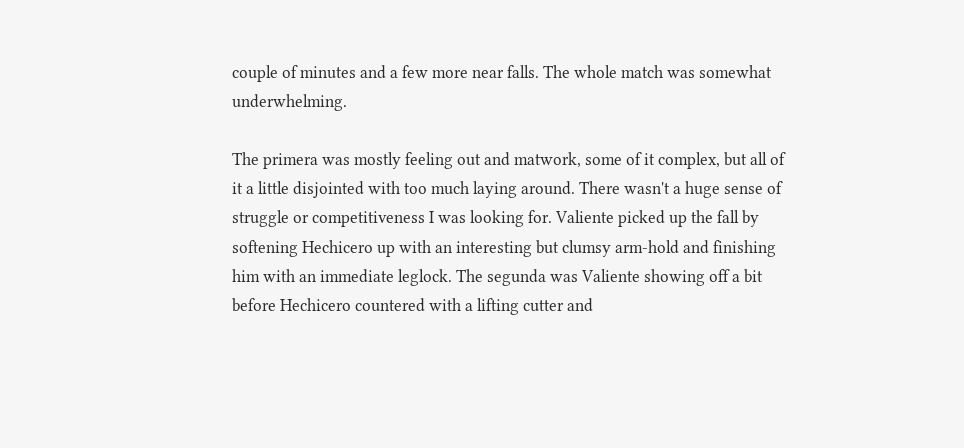couple of minutes and a few more near falls. The whole match was somewhat underwhelming.

The primera was mostly feeling out and matwork, some of it complex, but all of it a little disjointed with too much laying around. There wasn't a huge sense of struggle or competitiveness I was looking for. Valiente picked up the fall by softening Hechicero up with an interesting but clumsy arm-hold and finishing him with an immediate leglock. The segunda was Valiente showing off a bit before Hechicero countered with a lifting cutter and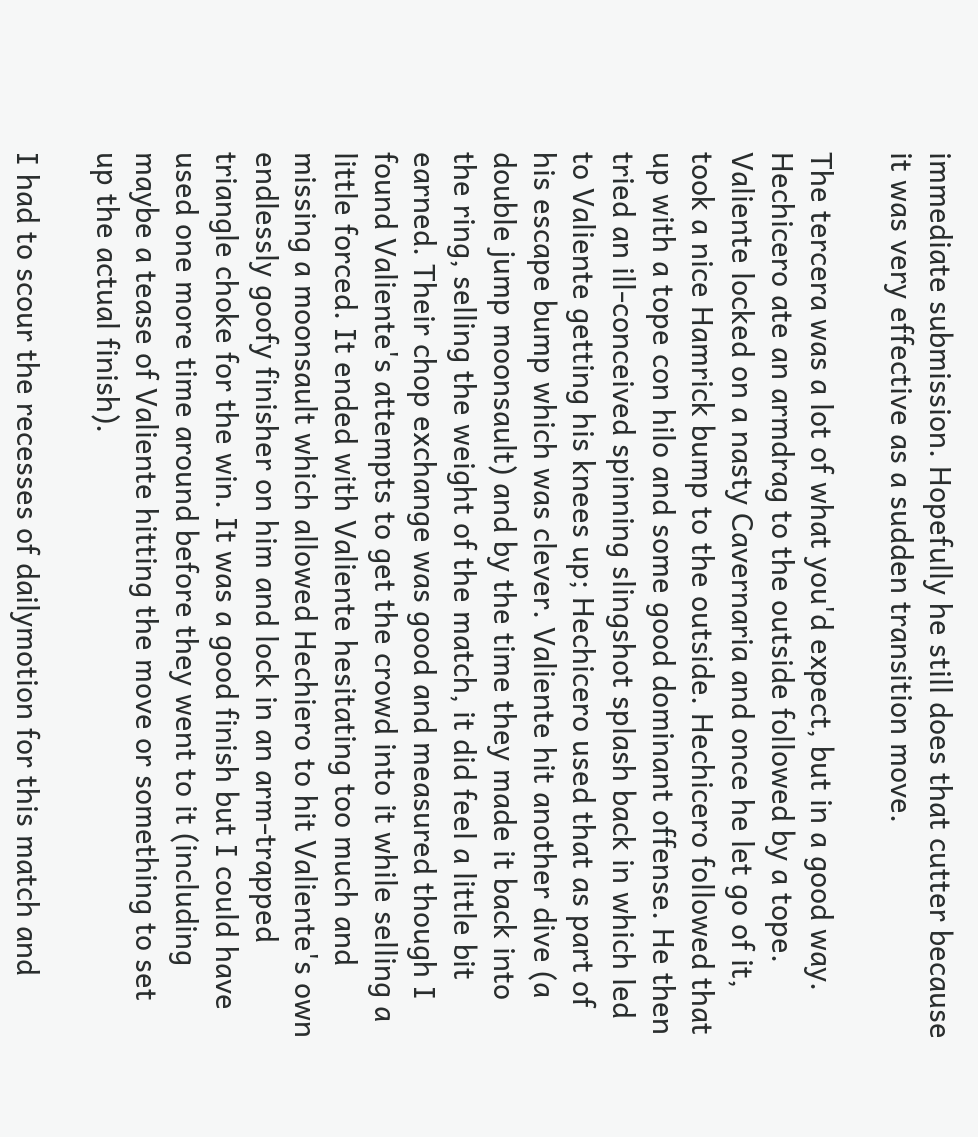immediate submission. Hopefully he still does that cutter because it was very effective as a sudden transition move.

The tercera was a lot of what you'd expect, but in a good way. Hechicero ate an armdrag to the outside followed by a tope. Valiente locked on a nasty Cavernaria and once he let go of it, took a nice Hamrick bump to the outside. Hechicero followed that up with a tope con hilo and some good dominant offense. He then tried an ill-conceived spinning slingshot splash back in which led to Valiente getting his knees up; Hechicero used that as part of his escape bump which was clever. Valiente hit another dive (a double jump moonsault) and by the time they made it back into the ring, selling the weight of the match, it did feel a little bit earned. Their chop exchange was good and measured though I found Valiente's attempts to get the crowd into it while selling a little forced. It ended with Valiente hesitating too much and missing a moonsault which allowed Hechiero to hit Valiente's own endlessly goofy finisher on him and lock in an arm-trapped triangle choke for the win. It was a good finish but I could have used one more time around before they went to it (including maybe a tease of Valiente hitting the move or something to set up the actual finish).

I had to scour the recesses of dailymotion for this match and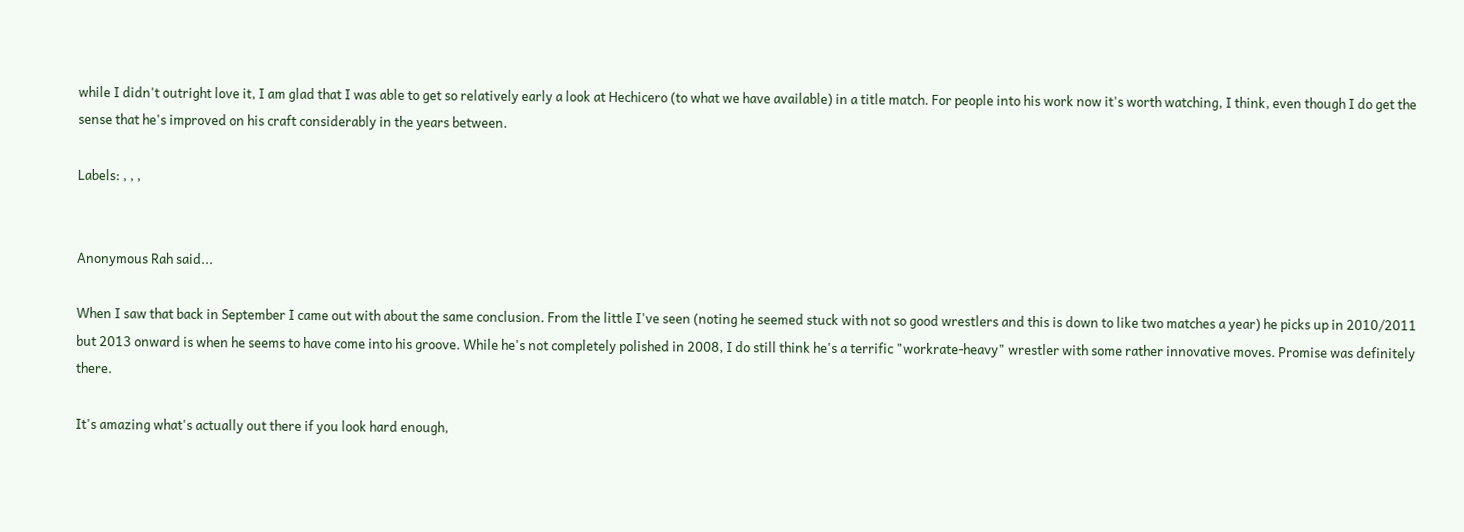while I didn't outright love it, I am glad that I was able to get so relatively early a look at Hechicero (to what we have available) in a title match. For people into his work now it's worth watching, I think, even though I do get the sense that he's improved on his craft considerably in the years between.

Labels: , , ,


Anonymous Rah said...

When I saw that back in September I came out with about the same conclusion. From the little I've seen (noting he seemed stuck with not so good wrestlers and this is down to like two matches a year) he picks up in 2010/2011 but 2013 onward is when he seems to have come into his groove. While he's not completely polished in 2008, I do still think he's a terrific "workrate-heavy" wrestler with some rather innovative moves. Promise was definitely there.

It's amazing what's actually out there if you look hard enough,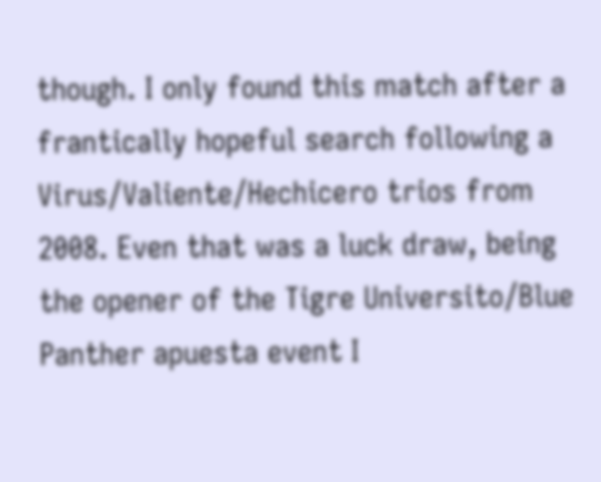though. I only found this match after a frantically hopeful search following a Virus/Valiente/Hechicero trios from 2008. Even that was a luck draw, being the opener of the Tigre Universito/Blue Panther apuesta event I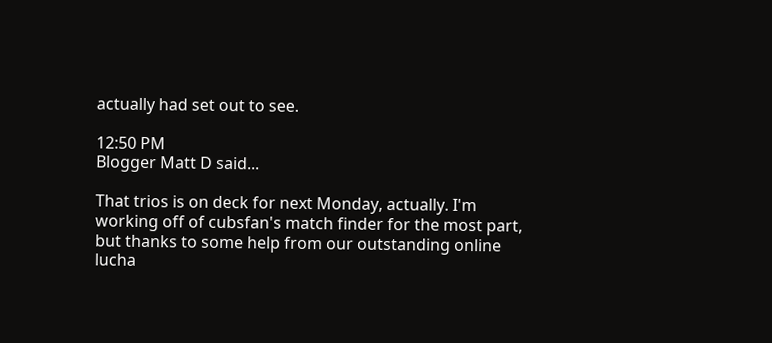actually had set out to see.

12:50 PM
Blogger Matt D said...

That trios is on deck for next Monday, actually. I'm working off of cubsfan's match finder for the most part, but thanks to some help from our outstanding online lucha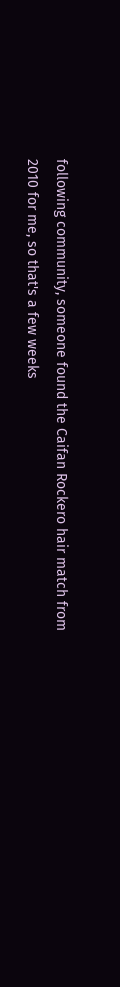following community, someone found the Caifan Rockero hair match from 2010 for me, so that's a few weeks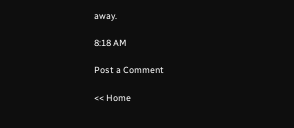away.

8:18 AM

Post a Comment

<< Home